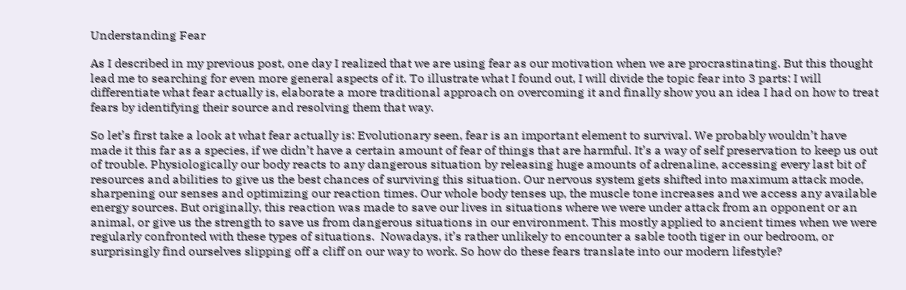Understanding Fear

As I described in my previous post, one day I realized that we are using fear as our motivation when we are procrastinating. But this thought lead me to searching for even more general aspects of it. To illustrate what I found out, I will divide the topic fear into 3 parts: I will differentiate what fear actually is, elaborate a more traditional approach on overcoming it and finally show you an idea I had on how to treat fears by identifying their source and resolving them that way.

So let’s first take a look at what fear actually is: Evolutionary seen, fear is an important element to survival. We probably wouldn’t have made it this far as a species, if we didn’t have a certain amount of fear of things that are harmful. It’s a way of self preservation to keep us out of trouble. Physiologically our body reacts to any dangerous situation by releasing huge amounts of adrenaline, accessing every last bit of resources and abilities to give us the best chances of surviving this situation. Our nervous system gets shifted into maximum attack mode, sharpening our senses and optimizing our reaction times. Our whole body tenses up, the muscle tone increases and we access any available energy sources. But originally, this reaction was made to save our lives in situations where we were under attack from an opponent or an animal, or give us the strength to save us from dangerous situations in our environment. This mostly applied to ancient times when we were regularly confronted with these types of situations.  Nowadays, it’s rather unlikely to encounter a sable tooth tiger in our bedroom, or surprisingly find ourselves slipping off a cliff on our way to work. So how do these fears translate into our modern lifestyle?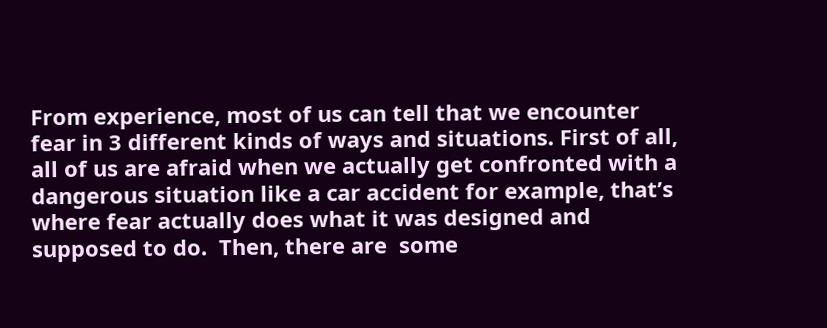From experience, most of us can tell that we encounter fear in 3 different kinds of ways and situations. First of all, all of us are afraid when we actually get confronted with a dangerous situation like a car accident for example, that’s where fear actually does what it was designed and supposed to do.  Then, there are  some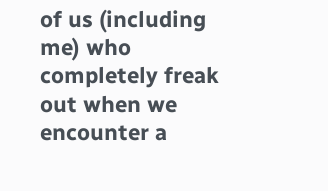of us (including me) who completely freak out when we encounter a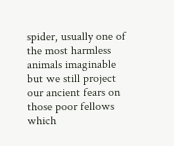spider, usually one of the most harmless animals imaginable but we still project our ancient fears on those poor fellows which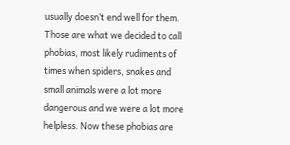usually doesn’t end well for them. Those are what we decided to call phobias, most likely rudiments of times when spiders, snakes and small animals were a lot more dangerous and we were a lot more helpless. Now these phobias are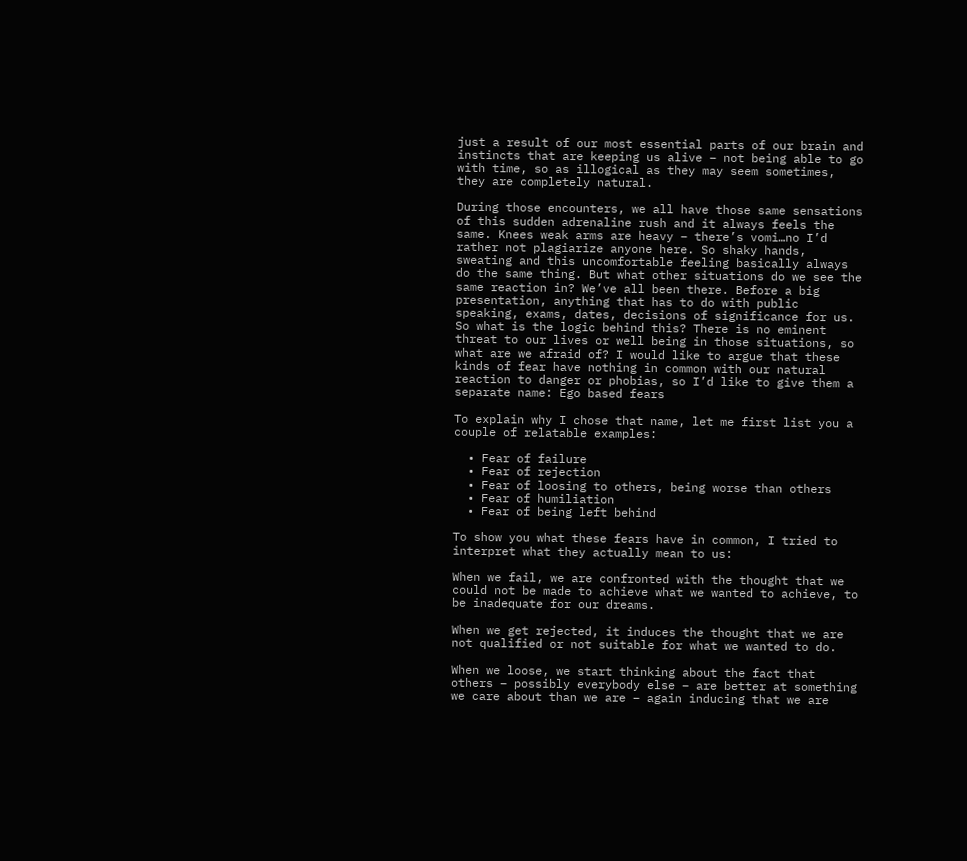just a result of our most essential parts of our brain and instincts that are keeping us alive – not being able to go with time, so as illogical as they may seem sometimes, they are completely natural.

During those encounters, we all have those same sensations of this sudden adrenaline rush and it always feels the same. Knees weak arms are heavy – there’s vomi…no I’d rather not plagiarize anyone here. So shaky hands, sweating and this uncomfortable feeling basically always do the same thing. But what other situations do we see the same reaction in? We’ve all been there. Before a big presentation, anything that has to do with public speaking, exams, dates, decisions of significance for us. So what is the logic behind this? There is no eminent threat to our lives or well being in those situations, so what are we afraid of? I would like to argue that these kinds of fear have nothing in common with our natural reaction to danger or phobias, so I’d like to give them a separate name: Ego based fears

To explain why I chose that name, let me first list you a couple of relatable examples:

  • Fear of failure
  • Fear of rejection
  • Fear of loosing to others, being worse than others
  • Fear of humiliation
  • Fear of being left behind

To show you what these fears have in common, I tried to interpret what they actually mean to us:

When we fail, we are confronted with the thought that we could not be made to achieve what we wanted to achieve, to be inadequate for our dreams.

When we get rejected, it induces the thought that we are not qualified or not suitable for what we wanted to do.

When we loose, we start thinking about the fact that others – possibly everybody else – are better at something we care about than we are – again inducing that we are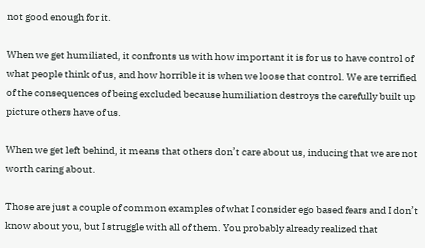not good enough for it.

When we get humiliated, it confronts us with how important it is for us to have control of what people think of us, and how horrible it is when we loose that control. We are terrified of the consequences of being excluded because humiliation destroys the carefully built up picture others have of us.

When we get left behind, it means that others don’t care about us, inducing that we are not worth caring about.

Those are just a couple of common examples of what I consider ego based fears and I don’t know about you, but I struggle with all of them. You probably already realized that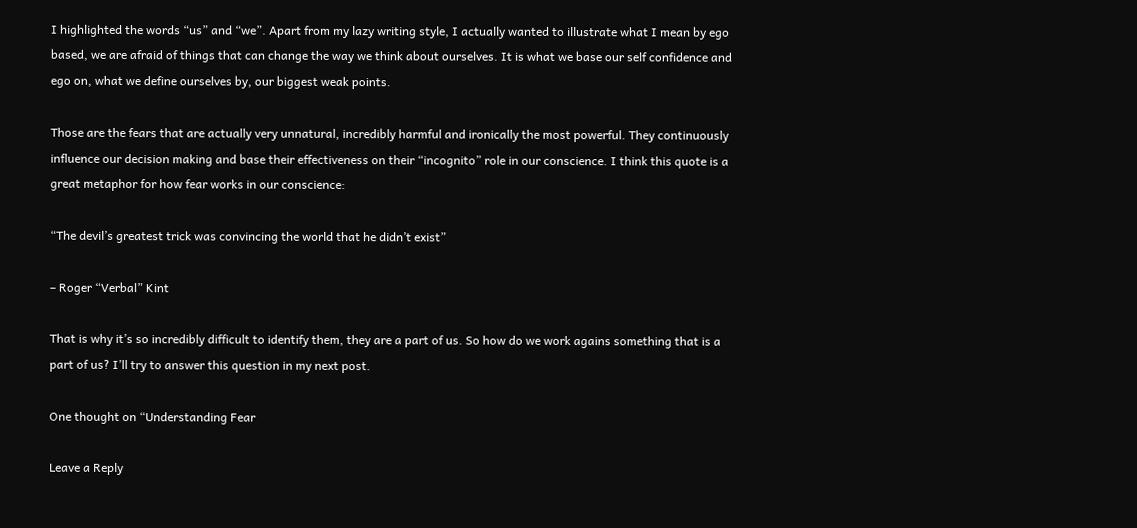I highlighted the words “us” and “we”. Apart from my lazy writing style, I actually wanted to illustrate what I mean by ego based, we are afraid of things that can change the way we think about ourselves. It is what we base our self confidence and ego on, what we define ourselves by, our biggest weak points.

Those are the fears that are actually very unnatural, incredibly harmful and ironically the most powerful. They continuously influence our decision making and base their effectiveness on their “incognito” role in our conscience. I think this quote is a great metaphor for how fear works in our conscience:

“The devil’s greatest trick was convincing the world that he didn’t exist”

– Roger “Verbal” Kint

That is why it’s so incredibly difficult to identify them, they are a part of us. So how do we work agains something that is a part of us? I’ll try to answer this question in my next post.

One thought on “Understanding Fear

Leave a Reply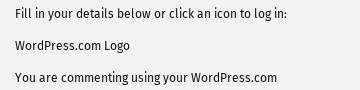Fill in your details below or click an icon to log in:

WordPress.com Logo

You are commenting using your WordPress.com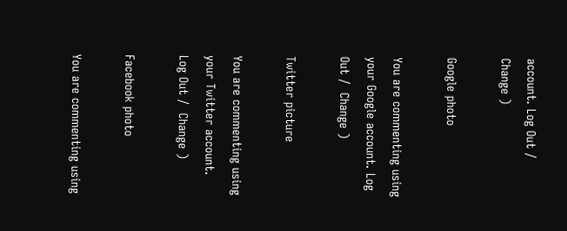account. Log Out /  Change )

Google photo

You are commenting using your Google account. Log Out /  Change )

Twitter picture

You are commenting using your Twitter account. Log Out /  Change )

Facebook photo

You are commenting using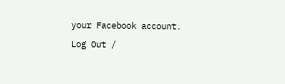your Facebook account. Log Out /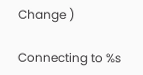Change )

Connecting to %s